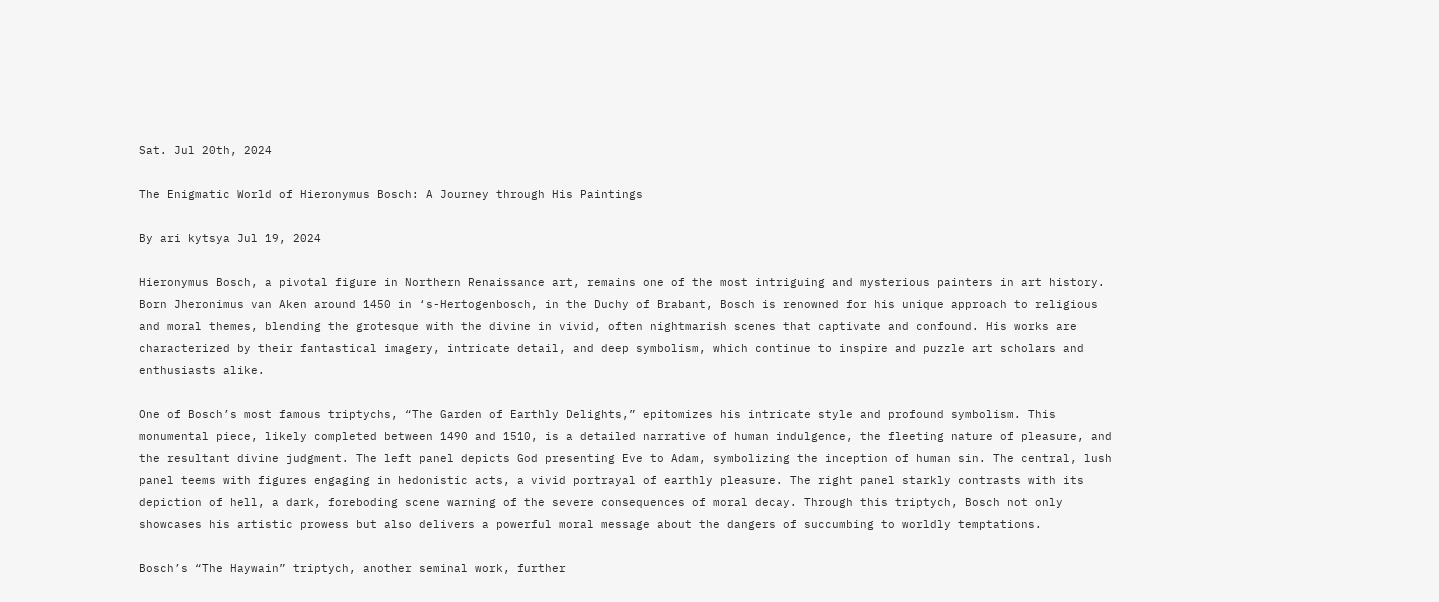Sat. Jul 20th, 2024

The Enigmatic World of Hieronymus Bosch: A Journey through His Paintings

By ari kytsya Jul 19, 2024

Hieronymus Bosch, a pivotal figure in Northern Renaissance art, remains one of the most intriguing and mysterious painters in art history. Born Jheronimus van Aken around 1450 in ‘s-Hertogenbosch, in the Duchy of Brabant, Bosch is renowned for his unique approach to religious and moral themes, blending the grotesque with the divine in vivid, often nightmarish scenes that captivate and confound. His works are characterized by their fantastical imagery, intricate detail, and deep symbolism, which continue to inspire and puzzle art scholars and enthusiasts alike.

One of Bosch’s most famous triptychs, “The Garden of Earthly Delights,” epitomizes his intricate style and profound symbolism. This monumental piece, likely completed between 1490 and 1510, is a detailed narrative of human indulgence, the fleeting nature of pleasure, and the resultant divine judgment. The left panel depicts God presenting Eve to Adam, symbolizing the inception of human sin. The central, lush panel teems with figures engaging in hedonistic acts, a vivid portrayal of earthly pleasure. The right panel starkly contrasts with its depiction of hell, a dark, foreboding scene warning of the severe consequences of moral decay. Through this triptych, Bosch not only showcases his artistic prowess but also delivers a powerful moral message about the dangers of succumbing to worldly temptations.

Bosch’s “The Haywain” triptych, another seminal work, further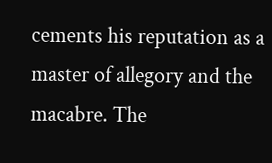cements his reputation as a master of allegory and the macabre. The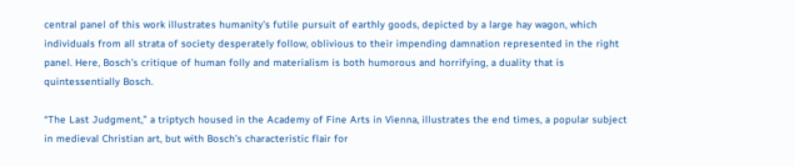central panel of this work illustrates humanity’s futile pursuit of earthly goods, depicted by a large hay wagon, which individuals from all strata of society desperately follow, oblivious to their impending damnation represented in the right panel. Here, Bosch’s critique of human folly and materialism is both humorous and horrifying, a duality that is quintessentially Bosch.

“The Last Judgment,” a triptych housed in the Academy of Fine Arts in Vienna, illustrates the end times, a popular subject in medieval Christian art, but with Bosch’s characteristic flair for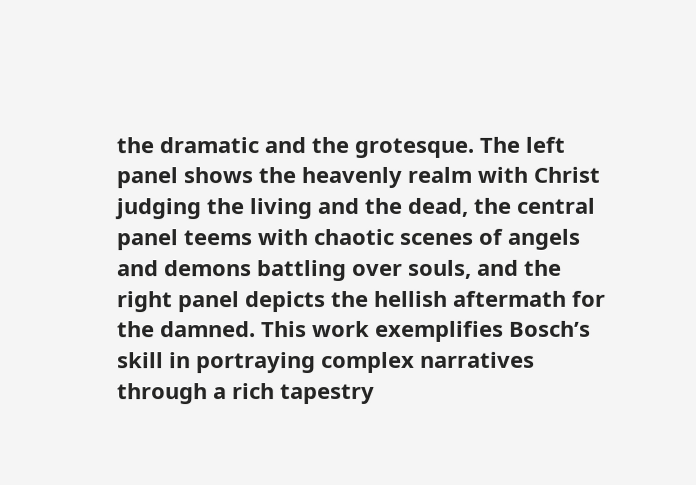the dramatic and the grotesque. The left panel shows the heavenly realm with Christ judging the living and the dead, the central panel teems with chaotic scenes of angels and demons battling over souls, and the right panel depicts the hellish aftermath for the damned. This work exemplifies Bosch’s skill in portraying complex narratives through a rich tapestry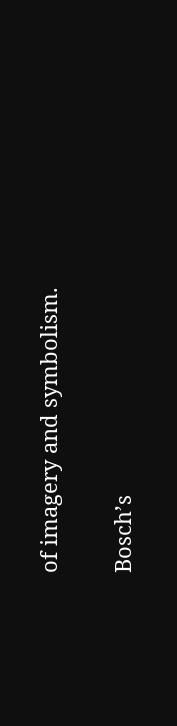of imagery and symbolism.

Bosch’s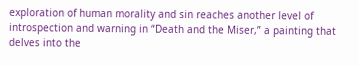exploration of human morality and sin reaches another level of introspection and warning in “Death and the Miser,” a painting that delves into the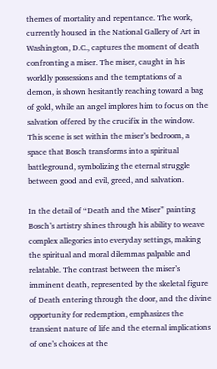themes of mortality and repentance. The work, currently housed in the National Gallery of Art in Washington, D.C., captures the moment of death confronting a miser. The miser, caught in his worldly possessions and the temptations of a demon, is shown hesitantly reaching toward a bag of gold, while an angel implores him to focus on the salvation offered by the crucifix in the window. This scene is set within the miser’s bedroom, a space that Bosch transforms into a spiritual battleground, symbolizing the eternal struggle between good and evil, greed, and salvation.

In the detail of “Death and the Miser” painting Bosch’s artistry shines through his ability to weave complex allegories into everyday settings, making the spiritual and moral dilemmas palpable and relatable. The contrast between the miser’s imminent death, represented by the skeletal figure of Death entering through the door, and the divine opportunity for redemption, emphasizes the transient nature of life and the eternal implications of one’s choices at the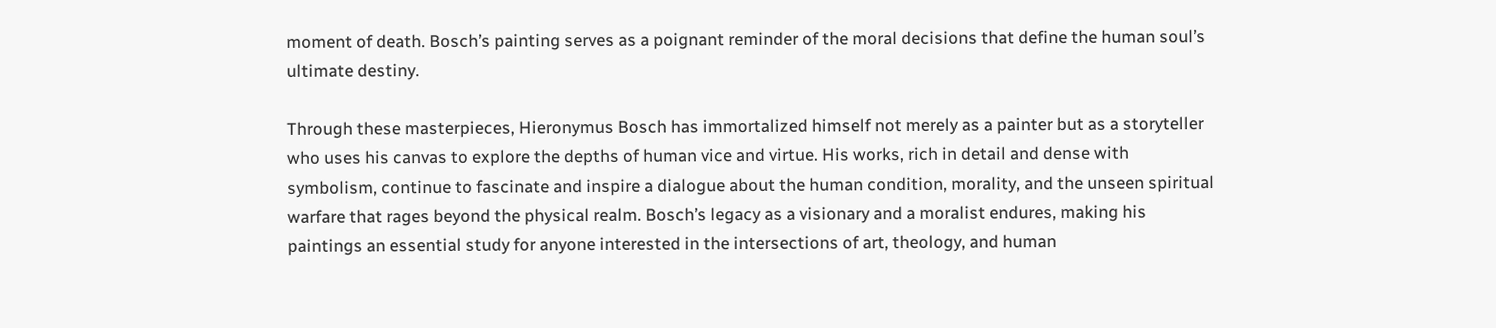moment of death. Bosch’s painting serves as a poignant reminder of the moral decisions that define the human soul’s ultimate destiny.

Through these masterpieces, Hieronymus Bosch has immortalized himself not merely as a painter but as a storyteller who uses his canvas to explore the depths of human vice and virtue. His works, rich in detail and dense with symbolism, continue to fascinate and inspire a dialogue about the human condition, morality, and the unseen spiritual warfare that rages beyond the physical realm. Bosch’s legacy as a visionary and a moralist endures, making his paintings an essential study for anyone interested in the intersections of art, theology, and human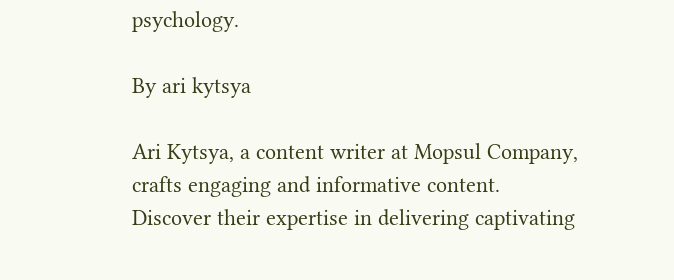psychology.

By ari kytsya

Ari Kytsya, a content writer at Mopsul Company, crafts engaging and informative content. Discover their expertise in delivering captivating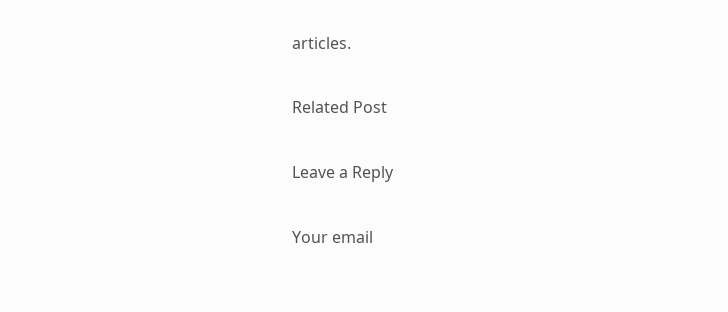articles.

Related Post

Leave a Reply

Your email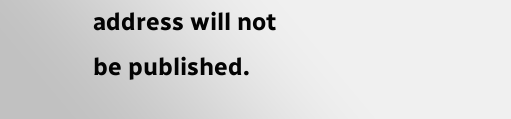address will not be published.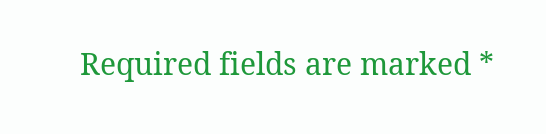Required fields are marked *